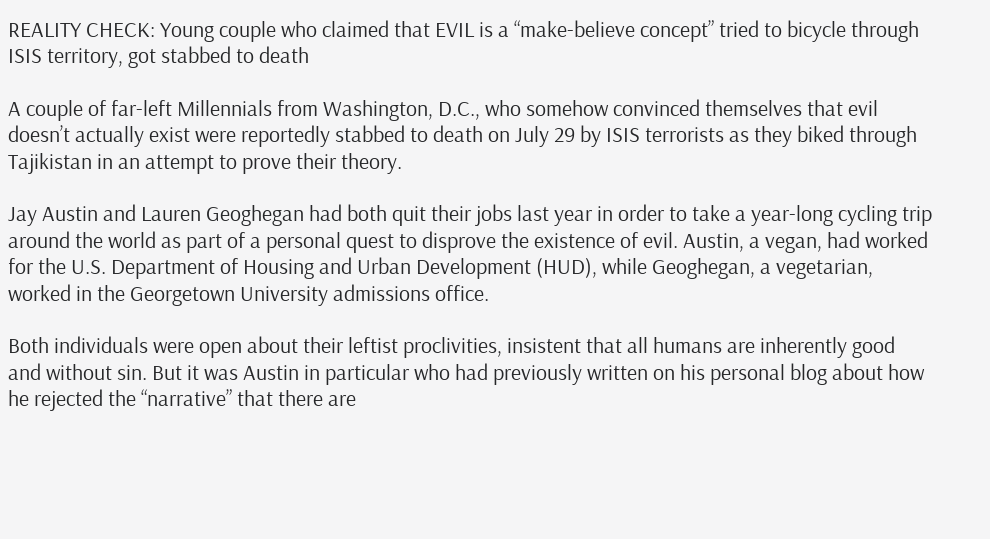REALITY CHECK: Young couple who claimed that EVIL is a “make-believe concept” tried to bicycle through ISIS territory, got stabbed to death

A couple of far-left Millennials from Washington, D.C., who somehow convinced themselves that evil doesn’t actually exist were reportedly stabbed to death on July 29 by ISIS terrorists as they biked through Tajikistan in an attempt to prove their theory.

Jay Austin and Lauren Geoghegan had both quit their jobs last year in order to take a year-long cycling trip around the world as part of a personal quest to disprove the existence of evil. Austin, a vegan, had worked for the U.S. Department of Housing and Urban Development (HUD), while Geoghegan, a vegetarian, worked in the Georgetown University admissions office.

Both individuals were open about their leftist proclivities, insistent that all humans are inherently good and without sin. But it was Austin in particular who had previously written on his personal blog about how he rejected the “narrative” that there are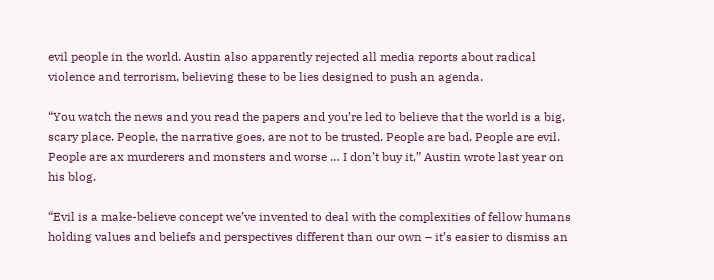evil people in the world. Austin also apparently rejected all media reports about radical violence and terrorism, believing these to be lies designed to push an agenda.

“You watch the news and you read the papers and you’re led to believe that the world is a big, scary place. People, the narrative goes, are not to be trusted. People are bad. People are evil. People are ax murderers and monsters and worse … I don’t buy it,” Austin wrote last year on his blog.

“Evil is a make-believe concept we’ve invented to deal with the complexities of fellow humans holding values and beliefs and perspectives different than our own – it’s easier to dismiss an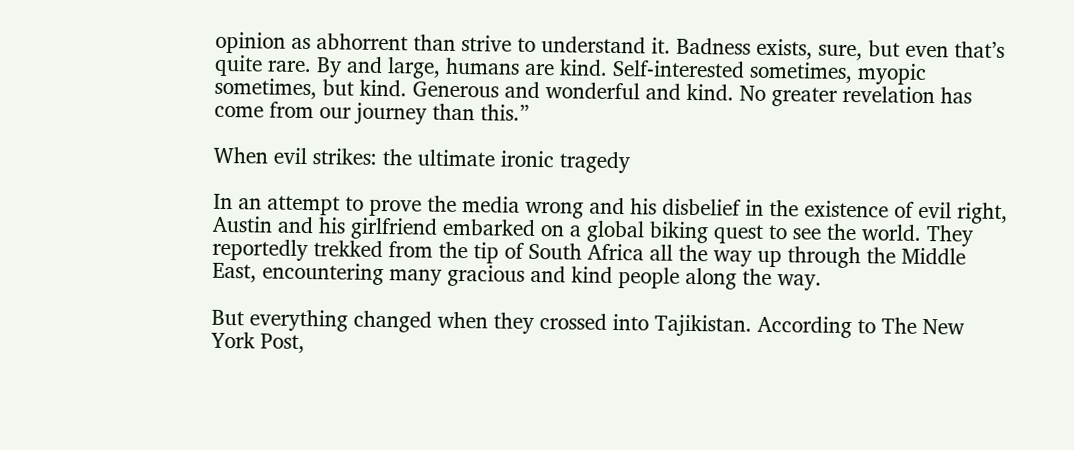opinion as abhorrent than strive to understand it. Badness exists, sure, but even that’s quite rare. By and large, humans are kind. Self-interested sometimes, myopic sometimes, but kind. Generous and wonderful and kind. No greater revelation has come from our journey than this.”

When evil strikes: the ultimate ironic tragedy

In an attempt to prove the media wrong and his disbelief in the existence of evil right, Austin and his girlfriend embarked on a global biking quest to see the world. They reportedly trekked from the tip of South Africa all the way up through the Middle East, encountering many gracious and kind people along the way.

But everything changed when they crossed into Tajikistan. According to The New York Post,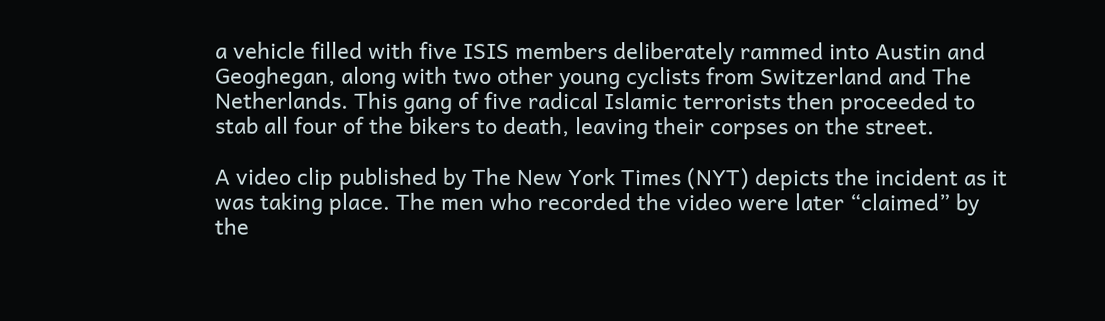a vehicle filled with five ISIS members deliberately rammed into Austin and Geoghegan, along with two other young cyclists from Switzerland and The Netherlands. This gang of five radical Islamic terrorists then proceeded to stab all four of the bikers to death, leaving their corpses on the street.

A video clip published by The New York Times (NYT) depicts the incident as it was taking place. The men who recorded the video were later “claimed” by the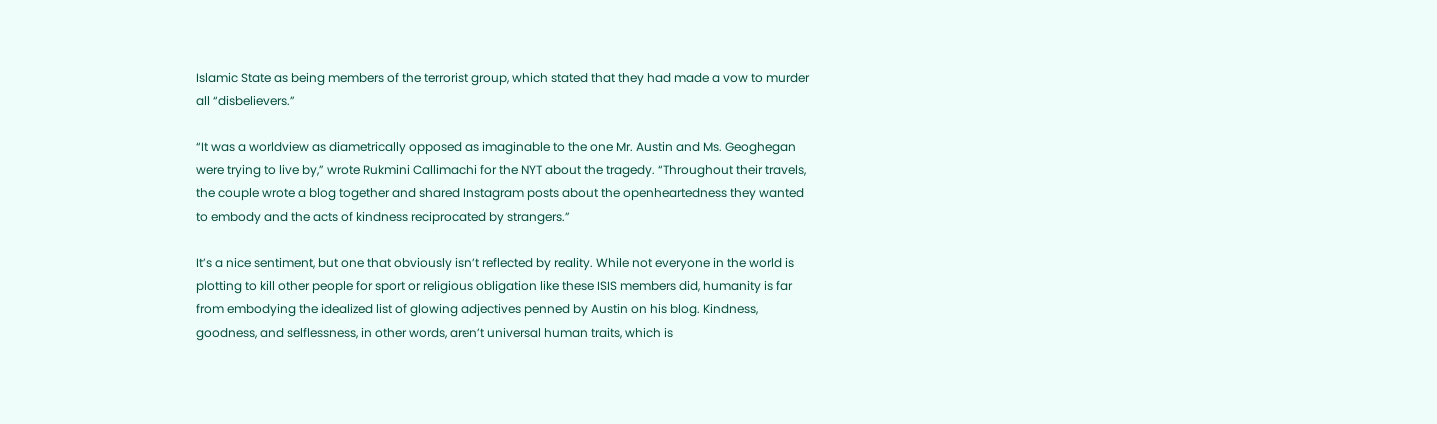Islamic State as being members of the terrorist group, which stated that they had made a vow to murder all “disbelievers.”

“It was a worldview as diametrically opposed as imaginable to the one Mr. Austin and Ms. Geoghegan were trying to live by,” wrote Rukmini Callimachi for the NYT about the tragedy. “Throughout their travels, the couple wrote a blog together and shared Instagram posts about the openheartedness they wanted to embody and the acts of kindness reciprocated by strangers.”

It’s a nice sentiment, but one that obviously isn’t reflected by reality. While not everyone in the world is plotting to kill other people for sport or religious obligation like these ISIS members did, humanity is far from embodying the idealized list of glowing adjectives penned by Austin on his blog. Kindness, goodness, and selflessness, in other words, aren’t universal human traits, which is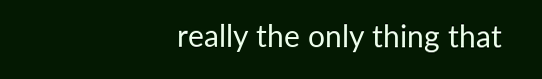really the only thing that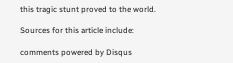this tragic stunt proved to the world.

Sources for this article include:

comments powered by Disqus